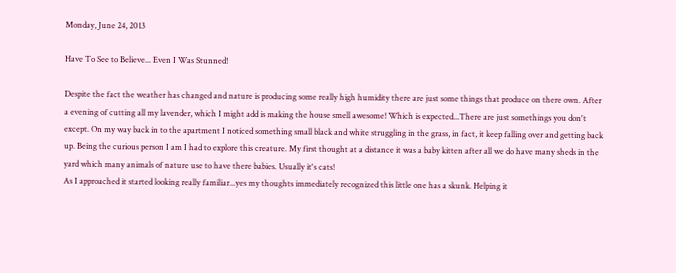Monday, June 24, 2013

Have To See to Believe... Even I Was Stunned!

Despite the fact the weather has changed and nature is producing some really high humidity there are just some things that produce on there own. After a evening of cutting all my lavender, which I might add is making the house smell awesome! Which is expected...There are just somethings you don't except. On my way back in to the apartment I noticed something small black and white struggling in the grass, in fact, it keep falling over and getting back up. Being the curious person I am I had to explore this creature. My first thought at a distance it was a baby kitten after all we do have many sheds in the yard which many animals of nature use to have there babies. Usually it's cats!
As I approached it started looking really familiar...yes my thoughts immediately recognized this little one has a skunk. Helping it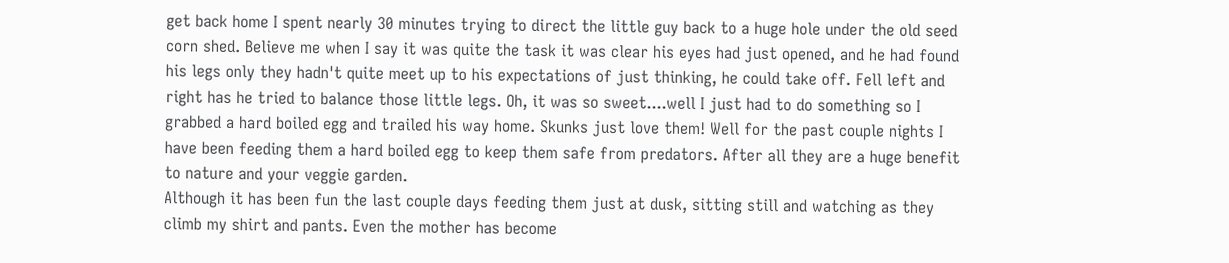get back home I spent nearly 30 minutes trying to direct the little guy back to a huge hole under the old seed corn shed. Believe me when I say it was quite the task it was clear his eyes had just opened, and he had found his legs only they hadn't quite meet up to his expectations of just thinking, he could take off. Fell left and right has he tried to balance those little legs. Oh, it was so sweet....well I just had to do something so I grabbed a hard boiled egg and trailed his way home. Skunks just love them! Well for the past couple nights I have been feeding them a hard boiled egg to keep them safe from predators. After all they are a huge benefit to nature and your veggie garden.
Although it has been fun the last couple days feeding them just at dusk, sitting still and watching as they climb my shirt and pants. Even the mother has become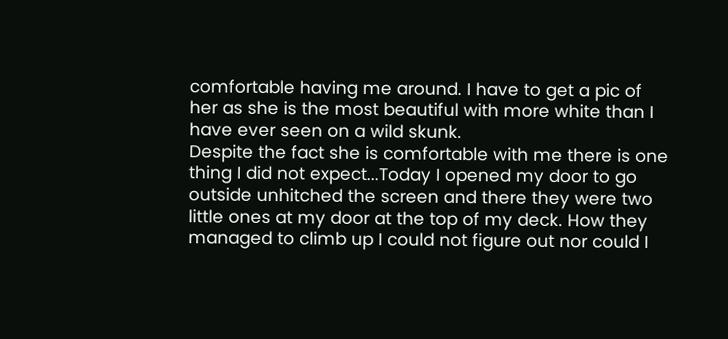comfortable having me around. I have to get a pic of her as she is the most beautiful with more white than I have ever seen on a wild skunk.
Despite the fact she is comfortable with me there is one thing I did not expect...Today I opened my door to go outside unhitched the screen and there they were two little ones at my door at the top of my deck. How they managed to climb up I could not figure out nor could I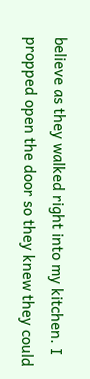believe as they walked right into my kitchen. I propped open the door so they knew they could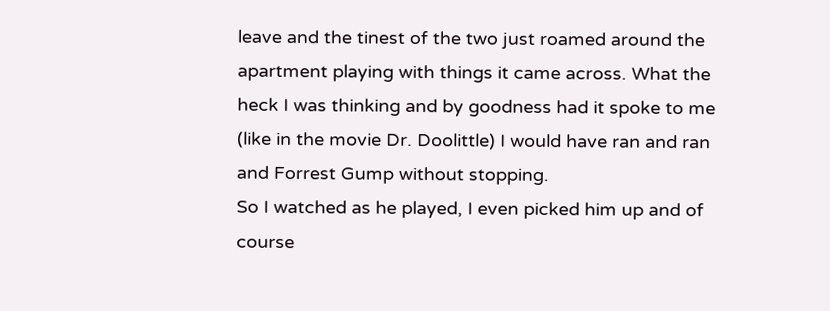leave and the tinest of the two just roamed around the apartment playing with things it came across. What the heck I was thinking and by goodness had it spoke to me (like in the movie Dr. Doolittle) I would have ran and ran and Forrest Gump without stopping.
So I watched as he played, I even picked him up and of course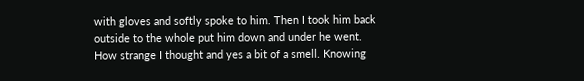with gloves and softly spoke to him. Then I took him back outside to the whole put him down and under he went. How strange I thought and yes a bit of a smell. Knowing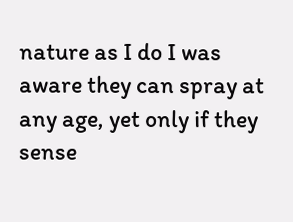nature as I do I was aware they can spray at any age, yet only if they sense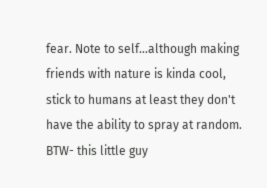fear. Note to self...although making friends with nature is kinda cool, stick to humans at least they don't have the ability to spray at random.
BTW- this little guy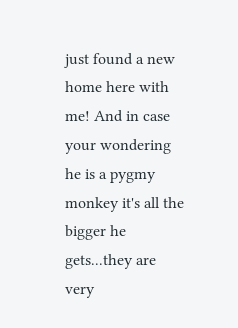just found a new home here with me! And in case your wondering he is a pygmy monkey it's all the bigger he gets...they are very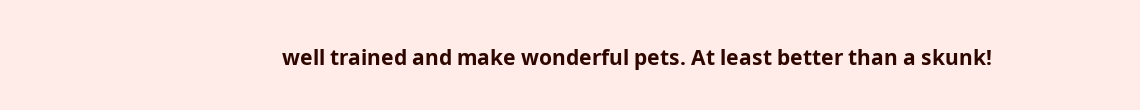well trained and make wonderful pets. At least better than a skunk!